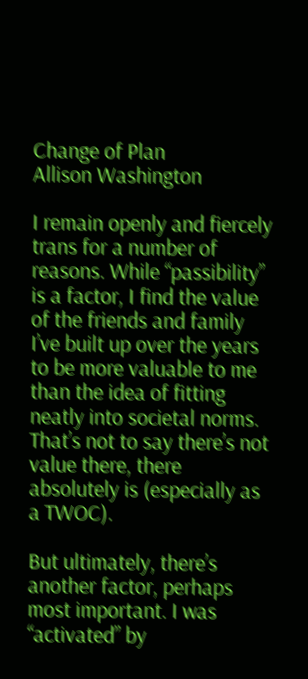Change of Plan
Allison Washington

I remain openly and fiercely trans for a number of reasons. While “passibility” is a factor, I find the value of the friends and family I’ve built up over the years to be more valuable to me than the idea of fitting neatly into societal norms. That’s not to say there’s not value there, there absolutely is (especially as a TWOC).

But ultimately, there’s another factor, perhaps most important. I was “activated” by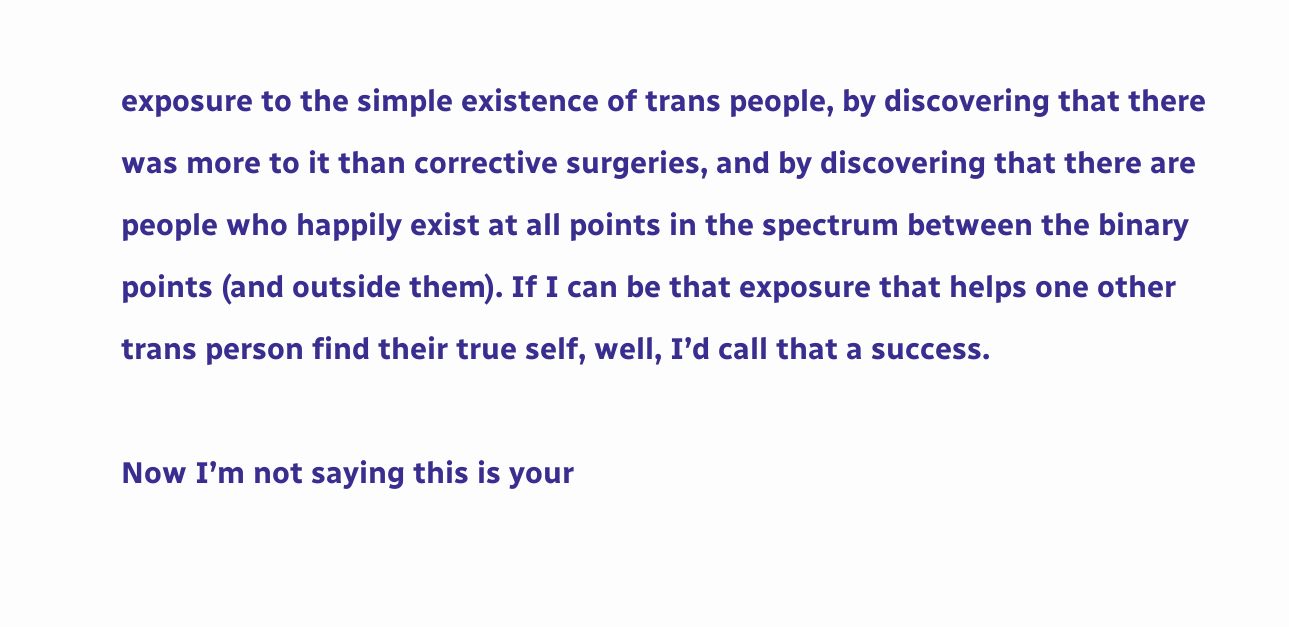exposure to the simple existence of trans people, by discovering that there was more to it than corrective surgeries, and by discovering that there are people who happily exist at all points in the spectrum between the binary points (and outside them). If I can be that exposure that helps one other trans person find their true self, well, I’d call that a success.

Now I’m not saying this is your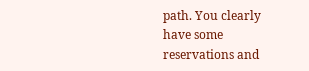path. You clearly have some reservations and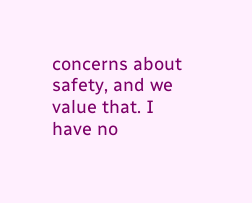concerns about safety, and we value that. I have no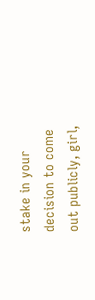stake in your decision to come out publicly, girl,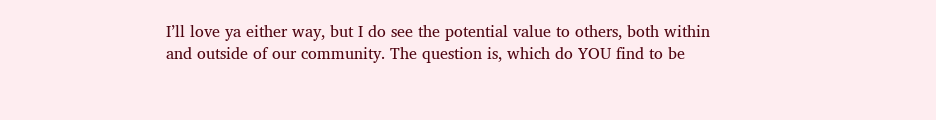I’ll love ya either way, but I do see the potential value to others, both within and outside of our community. The question is, which do YOU find to be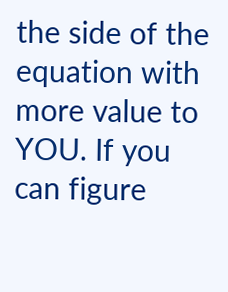the side of the equation with more value to YOU. If you can figure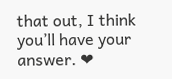that out, I think you’ll have your answer. ❤